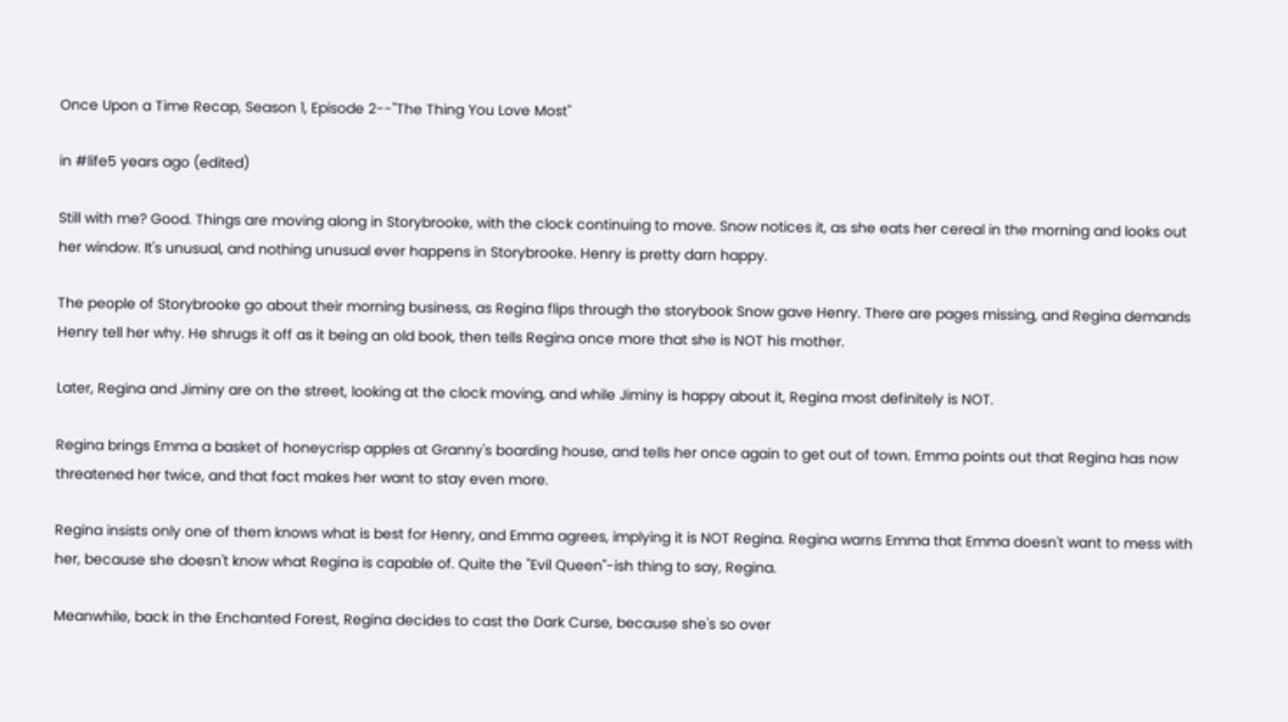Once Upon a Time Recap, Season 1, Episode 2--"The Thing You Love Most"

in #life5 years ago (edited)

Still with me? Good. Things are moving along in Storybrooke, with the clock continuing to move. Snow notices it, as she eats her cereal in the morning and looks out her window. It's unusual, and nothing unusual ever happens in Storybrooke. Henry is pretty darn happy.

The people of Storybrooke go about their morning business, as Regina flips through the storybook Snow gave Henry. There are pages missing, and Regina demands Henry tell her why. He shrugs it off as it being an old book, then tells Regina once more that she is NOT his mother.

Later, Regina and Jiminy are on the street, looking at the clock moving, and while Jiminy is happy about it, Regina most definitely is NOT.

Regina brings Emma a basket of honeycrisp apples at Granny's boarding house, and tells her once again to get out of town. Emma points out that Regina has now threatened her twice, and that fact makes her want to stay even more.

Regina insists only one of them knows what is best for Henry, and Emma agrees, implying it is NOT Regina. Regina warns Emma that Emma doesn't want to mess with her, because she doesn't know what Regina is capable of. Quite the "Evil Queen"-ish thing to say, Regina.

Meanwhile, back in the Enchanted Forest, Regina decides to cast the Dark Curse, because she's so over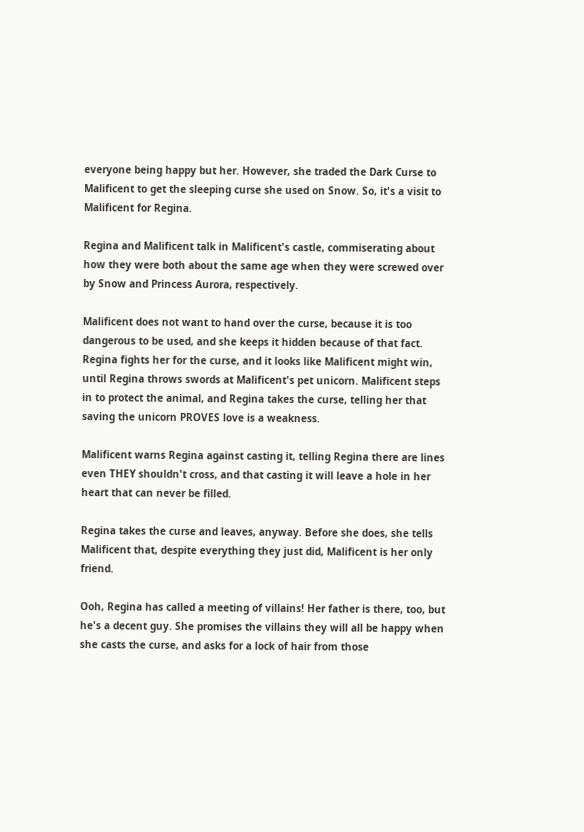everyone being happy but her. However, she traded the Dark Curse to Malificent to get the sleeping curse she used on Snow. So, it's a visit to Malificent for Regina.

Regina and Malificent talk in Malificent's castle, commiserating about how they were both about the same age when they were screwed over by Snow and Princess Aurora, respectively.

Malificent does not want to hand over the curse, because it is too dangerous to be used, and she keeps it hidden because of that fact. Regina fights her for the curse, and it looks like Malificent might win, until Regina throws swords at Malificent's pet unicorn. Malificent steps in to protect the animal, and Regina takes the curse, telling her that saving the unicorn PROVES love is a weakness.

Malificent warns Regina against casting it, telling Regina there are lines even THEY shouldn't cross, and that casting it will leave a hole in her heart that can never be filled.

Regina takes the curse and leaves, anyway. Before she does, she tells Malificent that, despite everything they just did, Malificent is her only friend.

Ooh, Regina has called a meeting of villains! Her father is there, too, but he's a decent guy. She promises the villains they will all be happy when she casts the curse, and asks for a lock of hair from those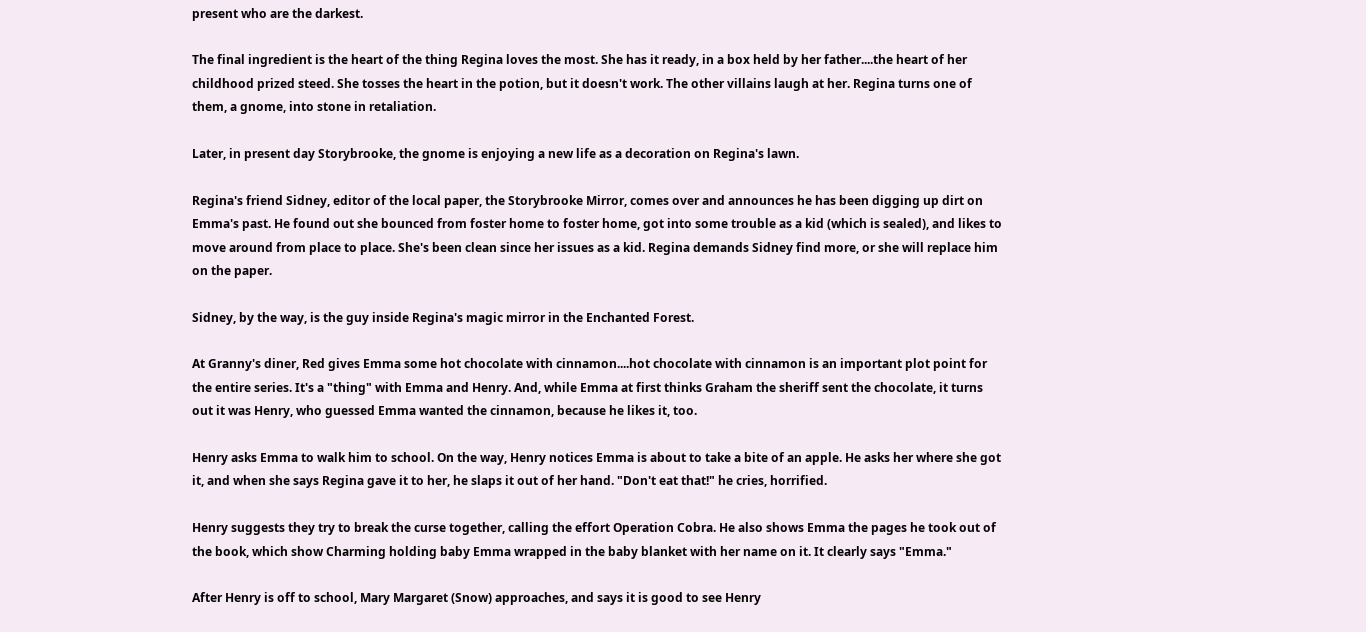present who are the darkest.

The final ingredient is the heart of the thing Regina loves the most. She has it ready, in a box held by her father....the heart of her childhood prized steed. She tosses the heart in the potion, but it doesn't work. The other villains laugh at her. Regina turns one of them, a gnome, into stone in retaliation.

Later, in present day Storybrooke, the gnome is enjoying a new life as a decoration on Regina's lawn.

Regina's friend Sidney, editor of the local paper, the Storybrooke Mirror, comes over and announces he has been digging up dirt on Emma's past. He found out she bounced from foster home to foster home, got into some trouble as a kid (which is sealed), and likes to move around from place to place. She's been clean since her issues as a kid. Regina demands Sidney find more, or she will replace him on the paper.

Sidney, by the way, is the guy inside Regina's magic mirror in the Enchanted Forest.

At Granny's diner, Red gives Emma some hot chocolate with cinnamon....hot chocolate with cinnamon is an important plot point for the entire series. It's a "thing" with Emma and Henry. And, while Emma at first thinks Graham the sheriff sent the chocolate, it turns out it was Henry, who guessed Emma wanted the cinnamon, because he likes it, too.

Henry asks Emma to walk him to school. On the way, Henry notices Emma is about to take a bite of an apple. He asks her where she got it, and when she says Regina gave it to her, he slaps it out of her hand. "Don't eat that!" he cries, horrified.

Henry suggests they try to break the curse together, calling the effort Operation Cobra. He also shows Emma the pages he took out of the book, which show Charming holding baby Emma wrapped in the baby blanket with her name on it. It clearly says "Emma."

After Henry is off to school, Mary Margaret (Snow) approaches, and says it is good to see Henry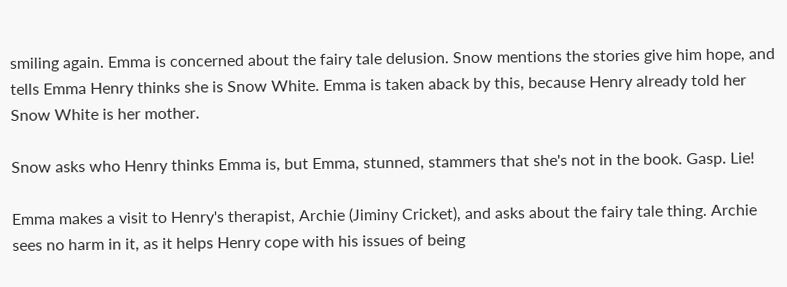smiling again. Emma is concerned about the fairy tale delusion. Snow mentions the stories give him hope, and tells Emma Henry thinks she is Snow White. Emma is taken aback by this, because Henry already told her Snow White is her mother.

Snow asks who Henry thinks Emma is, but Emma, stunned, stammers that she's not in the book. Gasp. Lie!

Emma makes a visit to Henry's therapist, Archie (Jiminy Cricket), and asks about the fairy tale thing. Archie sees no harm in it, as it helps Henry cope with his issues of being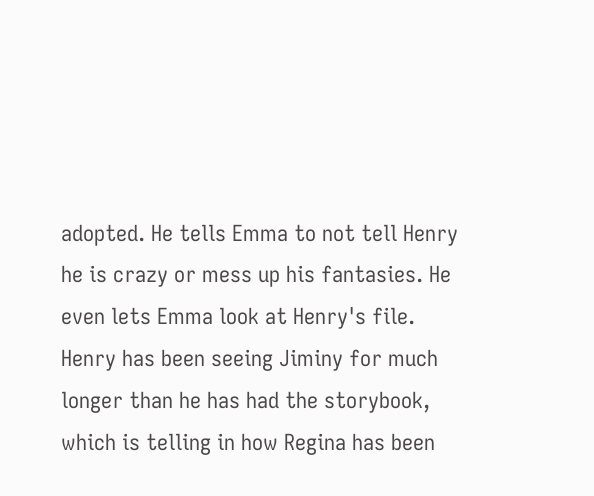adopted. He tells Emma to not tell Henry he is crazy or mess up his fantasies. He even lets Emma look at Henry's file. Henry has been seeing Jiminy for much longer than he has had the storybook, which is telling in how Regina has been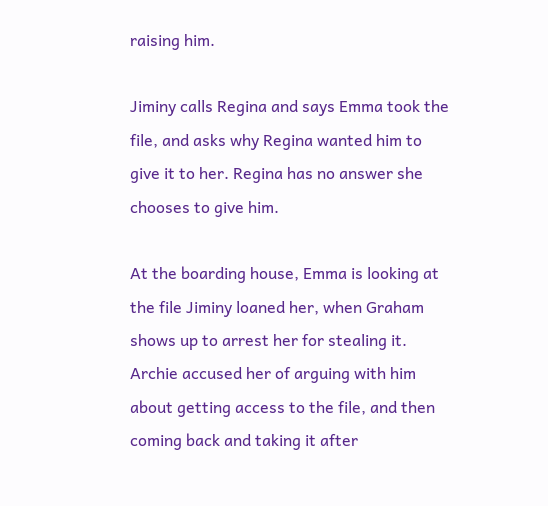raising him.

Jiminy calls Regina and says Emma took the file, and asks why Regina wanted him to give it to her. Regina has no answer she chooses to give him.

At the boarding house, Emma is looking at the file Jiminy loaned her, when Graham shows up to arrest her for stealing it. Archie accused her of arguing with him about getting access to the file, and then coming back and taking it after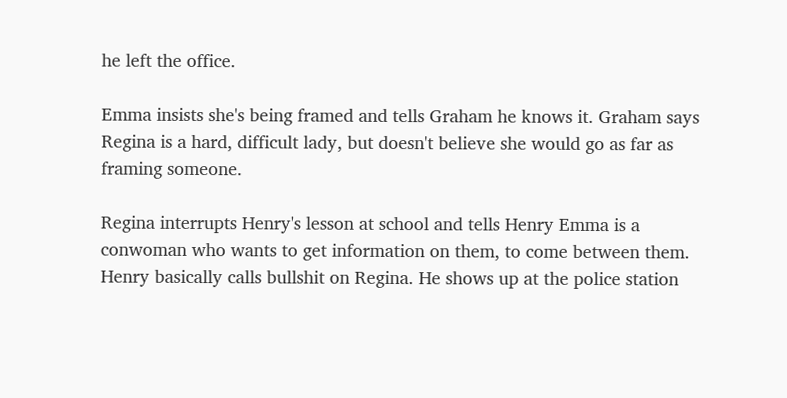he left the office.

Emma insists she's being framed and tells Graham he knows it. Graham says Regina is a hard, difficult lady, but doesn't believe she would go as far as framing someone.

Regina interrupts Henry's lesson at school and tells Henry Emma is a conwoman who wants to get information on them, to come between them. Henry basically calls bullshit on Regina. He shows up at the police station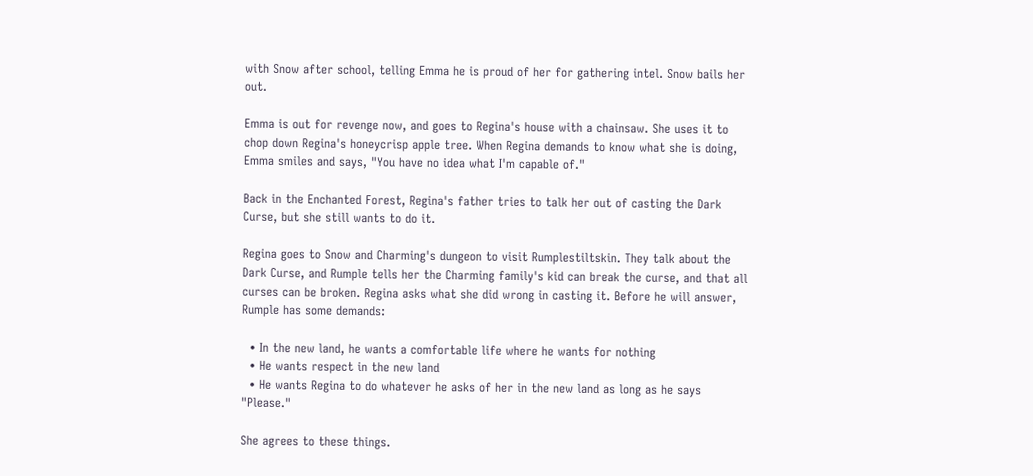with Snow after school, telling Emma he is proud of her for gathering intel. Snow bails her out.

Emma is out for revenge now, and goes to Regina's house with a chainsaw. She uses it to chop down Regina's honeycrisp apple tree. When Regina demands to know what she is doing, Emma smiles and says, "You have no idea what I'm capable of."

Back in the Enchanted Forest, Regina's father tries to talk her out of casting the Dark Curse, but she still wants to do it.

Regina goes to Snow and Charming's dungeon to visit Rumplestiltskin. They talk about the Dark Curse, and Rumple tells her the Charming family's kid can break the curse, and that all curses can be broken. Regina asks what she did wrong in casting it. Before he will answer, Rumple has some demands:

  • In the new land, he wants a comfortable life where he wants for nothing
  • He wants respect in the new land
  • He wants Regina to do whatever he asks of her in the new land as long as he says "Please."

She agrees to these things.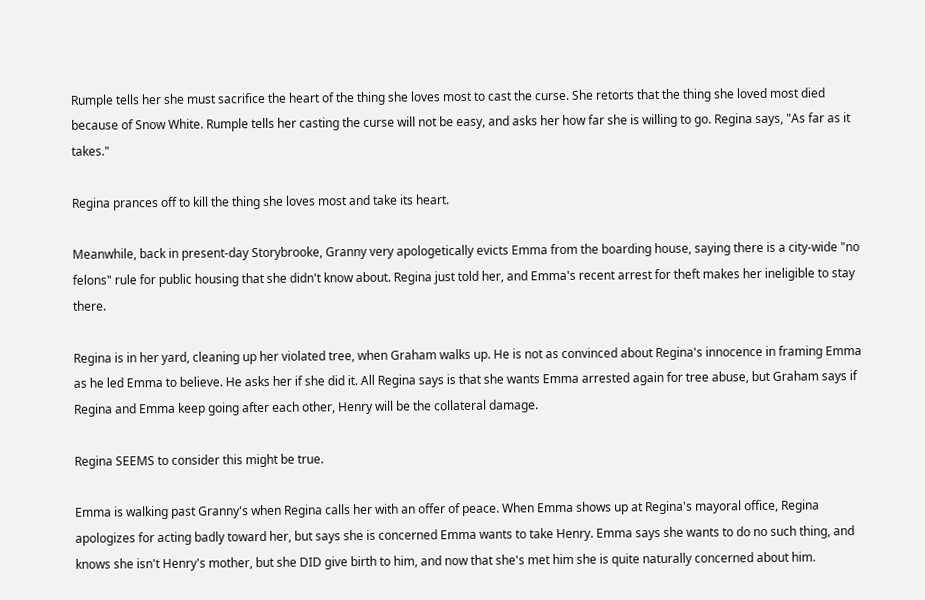Rumple tells her she must sacrifice the heart of the thing she loves most to cast the curse. She retorts that the thing she loved most died because of Snow White. Rumple tells her casting the curse will not be easy, and asks her how far she is willing to go. Regina says, "As far as it takes."

Regina prances off to kill the thing she loves most and take its heart.

Meanwhile, back in present-day Storybrooke, Granny very apologetically evicts Emma from the boarding house, saying there is a city-wide "no felons" rule for public housing that she didn't know about. Regina just told her, and Emma's recent arrest for theft makes her ineligible to stay there.

Regina is in her yard, cleaning up her violated tree, when Graham walks up. He is not as convinced about Regina's innocence in framing Emma as he led Emma to believe. He asks her if she did it. All Regina says is that she wants Emma arrested again for tree abuse, but Graham says if Regina and Emma keep going after each other, Henry will be the collateral damage.

Regina SEEMS to consider this might be true.

Emma is walking past Granny's when Regina calls her with an offer of peace. When Emma shows up at Regina's mayoral office, Regina apologizes for acting badly toward her, but says she is concerned Emma wants to take Henry. Emma says she wants to do no such thing, and knows she isn't Henry's mother, but she DID give birth to him, and now that she's met him she is quite naturally concerned about him.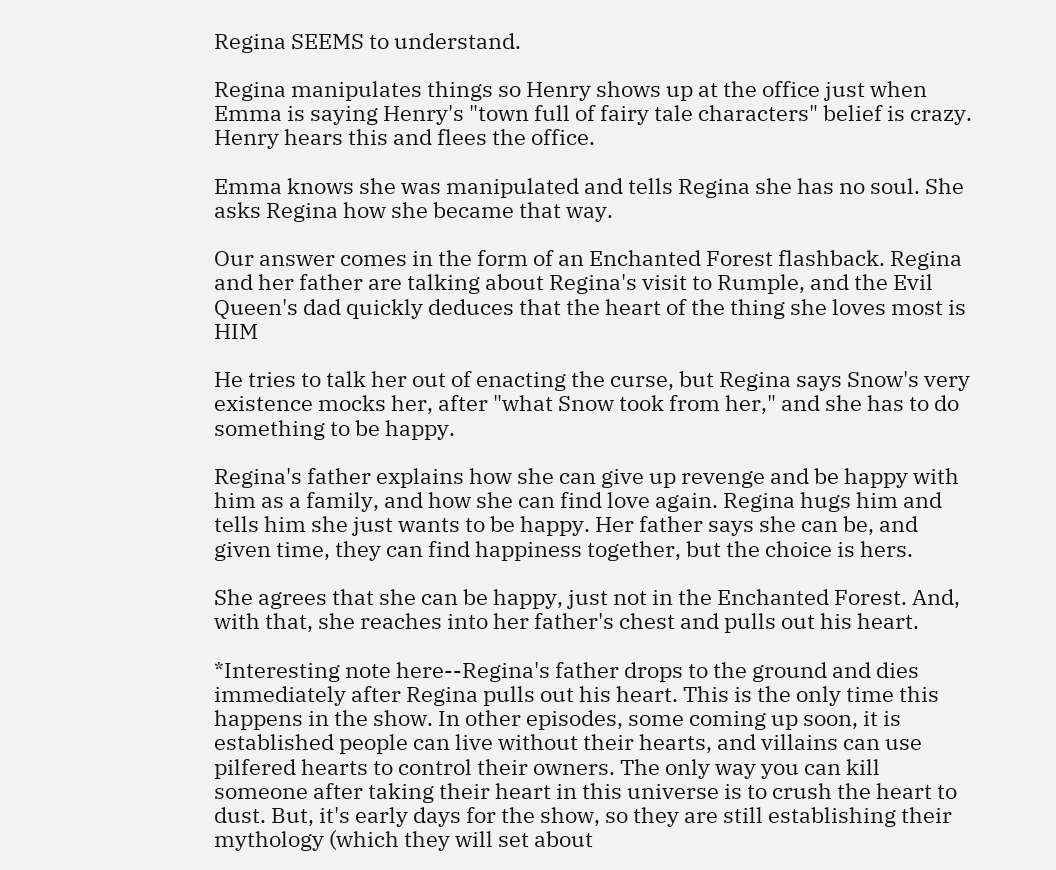Regina SEEMS to understand.

Regina manipulates things so Henry shows up at the office just when Emma is saying Henry's "town full of fairy tale characters" belief is crazy. Henry hears this and flees the office.

Emma knows she was manipulated and tells Regina she has no soul. She asks Regina how she became that way.

Our answer comes in the form of an Enchanted Forest flashback. Regina and her father are talking about Regina's visit to Rumple, and the Evil Queen's dad quickly deduces that the heart of the thing she loves most is HIM

He tries to talk her out of enacting the curse, but Regina says Snow's very existence mocks her, after "what Snow took from her," and she has to do something to be happy.

Regina's father explains how she can give up revenge and be happy with him as a family, and how she can find love again. Regina hugs him and tells him she just wants to be happy. Her father says she can be, and given time, they can find happiness together, but the choice is hers.

She agrees that she can be happy, just not in the Enchanted Forest. And, with that, she reaches into her father's chest and pulls out his heart.

*Interesting note here--Regina's father drops to the ground and dies immediately after Regina pulls out his heart. This is the only time this happens in the show. In other episodes, some coming up soon, it is established people can live without their hearts, and villains can use pilfered hearts to control their owners. The only way you can kill someone after taking their heart in this universe is to crush the heart to dust. But, it's early days for the show, so they are still establishing their mythology (which they will set about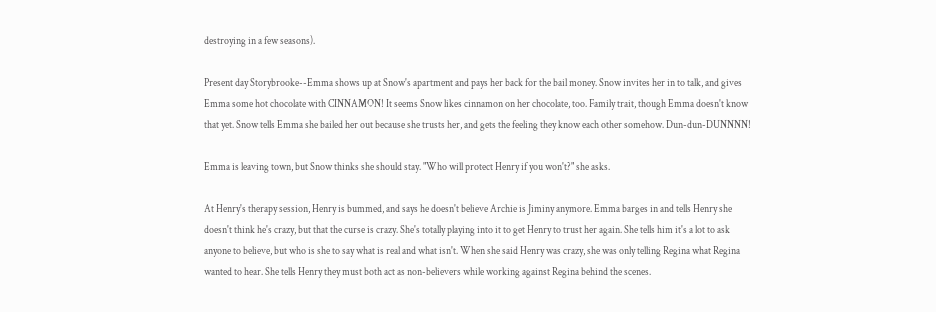destroying in a few seasons).

Present day Storybrooke--Emma shows up at Snow's apartment and pays her back for the bail money. Snow invites her in to talk, and gives Emma some hot chocolate with CINNAMON! It seems Snow likes cinnamon on her chocolate, too. Family trait, though Emma doesn't know that yet. Snow tells Emma she bailed her out because she trusts her, and gets the feeling they know each other somehow. Dun-dun-DUNNNN!

Emma is leaving town, but Snow thinks she should stay. "Who will protect Henry if you won't?" she asks.

At Henry's therapy session, Henry is bummed, and says he doesn't believe Archie is Jiminy anymore. Emma barges in and tells Henry she doesn't think he's crazy, but that the curse is crazy. She's totally playing into it to get Henry to trust her again. She tells him it's a lot to ask anyone to believe, but who is she to say what is real and what isn't. When she said Henry was crazy, she was only telling Regina what Regina wanted to hear. She tells Henry they must both act as non-believers while working against Regina behind the scenes.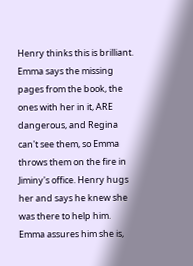Henry thinks this is brilliant. Emma says the missing pages from the book, the ones with her in it, ARE dangerous, and Regina can't see them, so Emma throws them on the fire in Jiminy's office. Henry hugs her and says he knew she was there to help him. Emma assures him she is,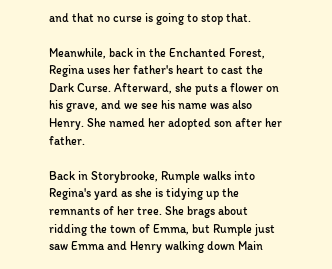and that no curse is going to stop that.

Meanwhile, back in the Enchanted Forest, Regina uses her father's heart to cast the Dark Curse. Afterward, she puts a flower on his grave, and we see his name was also Henry. She named her adopted son after her father.

Back in Storybrooke, Rumple walks into Regina's yard as she is tidying up the remnants of her tree. She brags about ridding the town of Emma, but Rumple just saw Emma and Henry walking down Main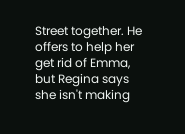Street together. He offers to help her get rid of Emma, but Regina says she isn't making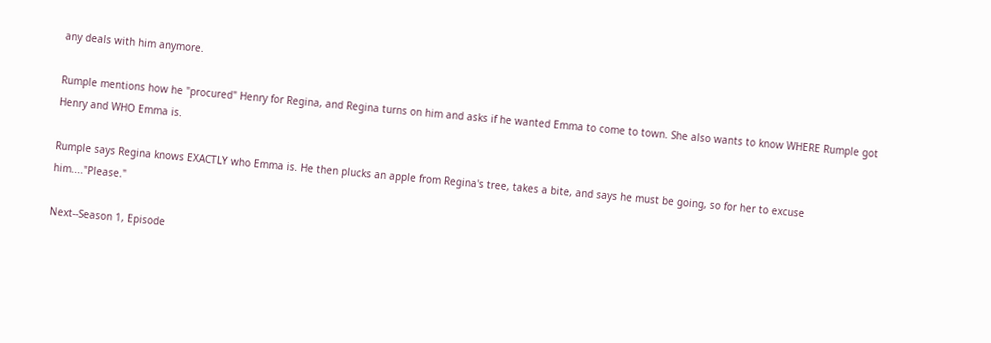any deals with him anymore.

Rumple mentions how he "procured" Henry for Regina, and Regina turns on him and asks if he wanted Emma to come to town. She also wants to know WHERE Rumple got Henry and WHO Emma is.

Rumple says Regina knows EXACTLY who Emma is. He then plucks an apple from Regina's tree, takes a bite, and says he must be going, so for her to excuse him...."Please."

Next--Season 1, Episode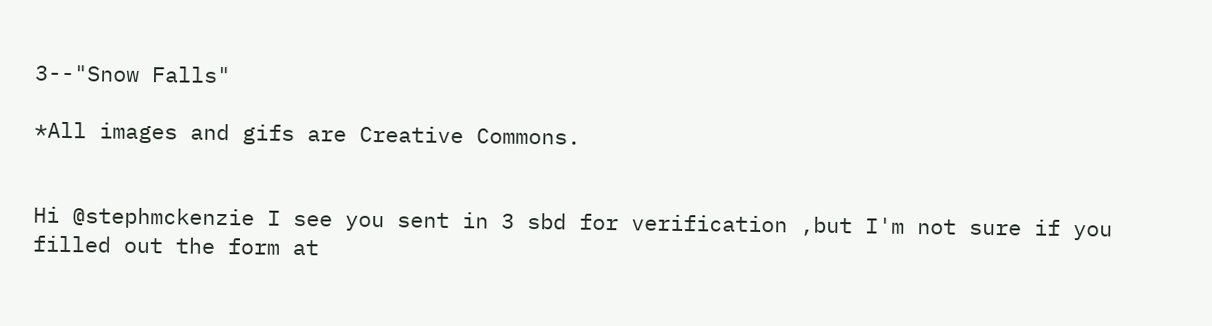3--"Snow Falls"

*All images and gifs are Creative Commons.


Hi @stephmckenzie I see you sent in 3 sbd for verification ,but I'm not sure if you filled out the form at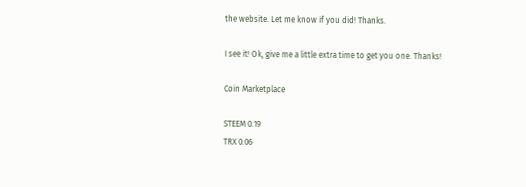the website. Let me know if you did! Thanks.

I see it! Ok, give me a little extra time to get you one. Thanks!

Coin Marketplace

STEEM 0.19
TRX 0.06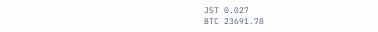JST 0.027
BTC 23691.78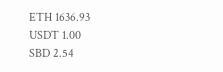ETH 1636.93
USDT 1.00
SBD 2.54